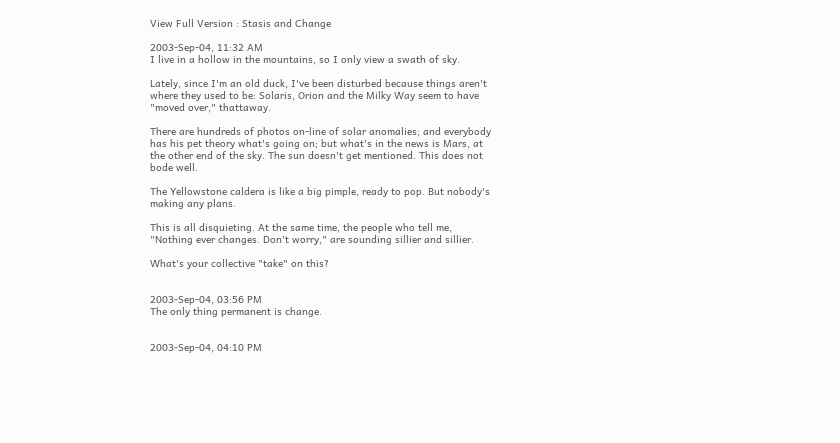View Full Version : Stasis and Change

2003-Sep-04, 11:32 AM
I live in a hollow in the mountains, so I only view a swath of sky.

Lately, since I'm an old duck, I've been disturbed because things aren't where they used to be: Solaris, Orion and the Milky Way seem to have "moved over," thattaway.

There are hundreds of photos on-line of solar anomalies; and everybody has his pet theory what's going on; but what's in the news is Mars, at the other end of the sky. The sun doesn't get mentioned. This does not bode well.

The Yellowstone caldera is like a big pimple, ready to pop. But nobody's making any plans.

This is all disquieting. At the same time, the people who tell me, "Nothing ever changes. Don't worry," are sounding sillier and sillier.

What's your collective "take" on this?


2003-Sep-04, 03:56 PM
The only thing permanent is change.


2003-Sep-04, 04:10 PM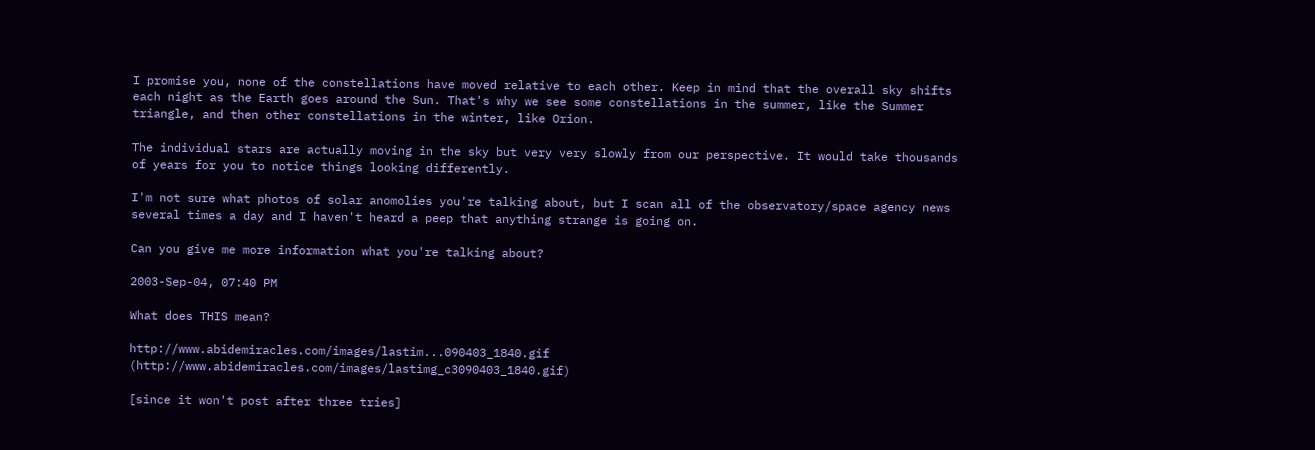I promise you, none of the constellations have moved relative to each other. Keep in mind that the overall sky shifts each night as the Earth goes around the Sun. That's why we see some constellations in the summer, like the Summer triangle, and then other constellations in the winter, like Orion.

The individual stars are actually moving in the sky but very very slowly from our perspective. It would take thousands of years for you to notice things looking differently.

I'm not sure what photos of solar anomolies you're talking about, but I scan all of the observatory/space agency news several times a day and I haven't heard a peep that anything strange is going on.

Can you give me more information what you're talking about?

2003-Sep-04, 07:40 PM

What does THIS mean?

http://www.abidemiracles.com/images/lastim...090403_1840.gif (http://www.abidemiracles.com/images/lastimg_c3090403_1840.gif)

[since it won't post after three tries]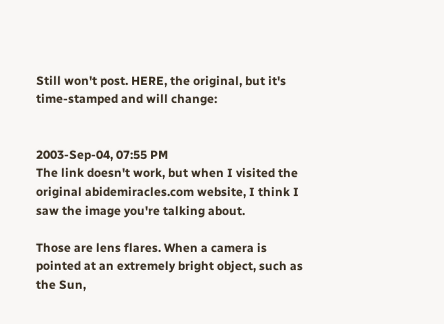Still won't post. HERE, the original, but it's time-stamped and will change:


2003-Sep-04, 07:55 PM
The link doesn't work, but when I visited the original abidemiracles.com website, I think I saw the image you're talking about.

Those are lens flares. When a camera is pointed at an extremely bright object, such as the Sun,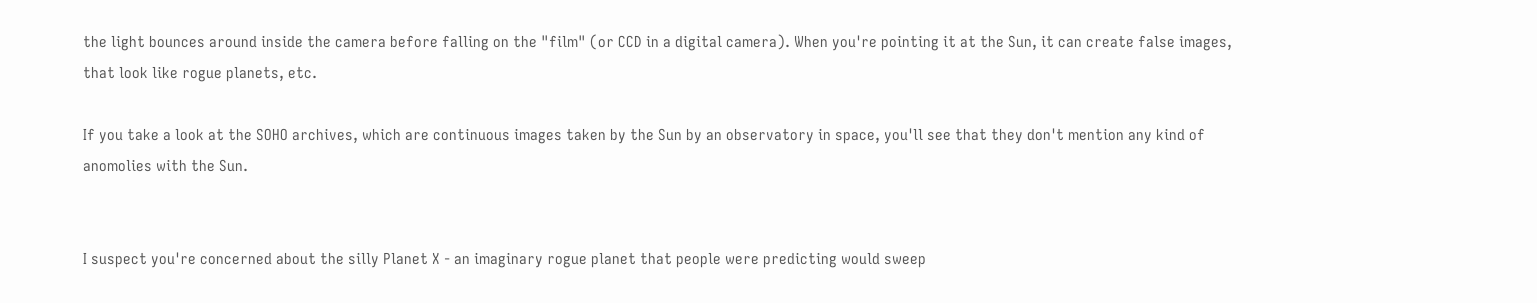the light bounces around inside the camera before falling on the "film" (or CCD in a digital camera). When you're pointing it at the Sun, it can create false images, that look like rogue planets, etc.

If you take a look at the SOHO archives, which are continuous images taken by the Sun by an observatory in space, you'll see that they don't mention any kind of anomolies with the Sun.


I suspect you're concerned about the silly Planet X - an imaginary rogue planet that people were predicting would sweep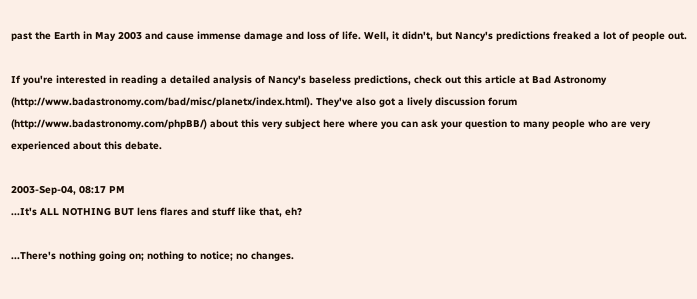past the Earth in May 2003 and cause immense damage and loss of life. Well, it didn't, but Nancy's predictions freaked a lot of people out.

If you're interested in reading a detailed analysis of Nancy's baseless predictions, check out this article at Bad Astronomy (http://www.badastronomy.com/bad/misc/planetx/index.html). They've also got a lively discussion forum (http://www.badastronomy.com/phpBB/) about this very subject here where you can ask your question to many people who are very experienced about this debate.

2003-Sep-04, 08:17 PM
...It's ALL NOTHING BUT lens flares and stuff like that, eh?

...There's nothing going on; nothing to notice; no changes.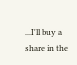...I'll buy a share in the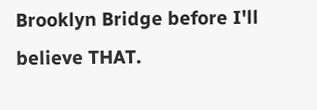Brooklyn Bridge before I'll believe THAT.